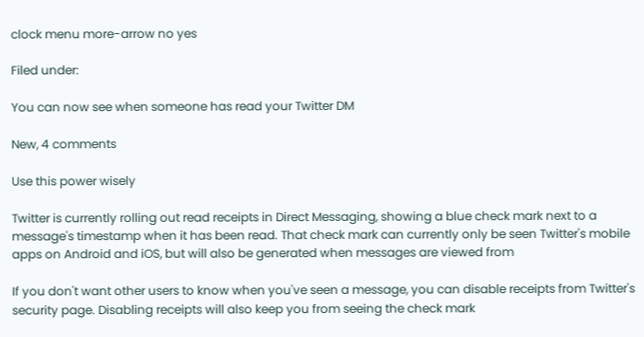clock menu more-arrow no yes

Filed under:

You can now see when someone has read your Twitter DM

New, 4 comments

Use this power wisely

Twitter is currently rolling out read receipts in Direct Messaging, showing a blue check mark next to a message's timestamp when it has been read. That check mark can currently only be seen Twitter's mobile apps on Android and iOS, but will also be generated when messages are viewed from

If you don't want other users to know when you've seen a message, you can disable receipts from Twitter's security page. Disabling receipts will also keep you from seeing the check mark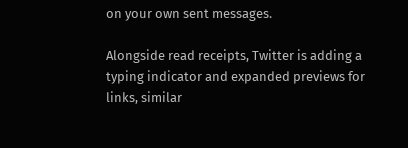on your own sent messages.

Alongside read receipts, Twitter is adding a typing indicator and expanded previews for links, similar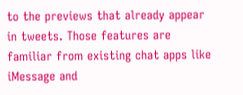to the previews that already appear in tweets. Those features are familiar from existing chat apps like iMessage and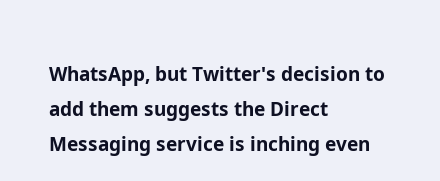WhatsApp, but Twitter's decision to add them suggests the Direct Messaging service is inching even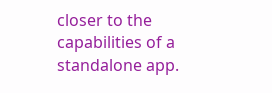closer to the capabilities of a standalone app.